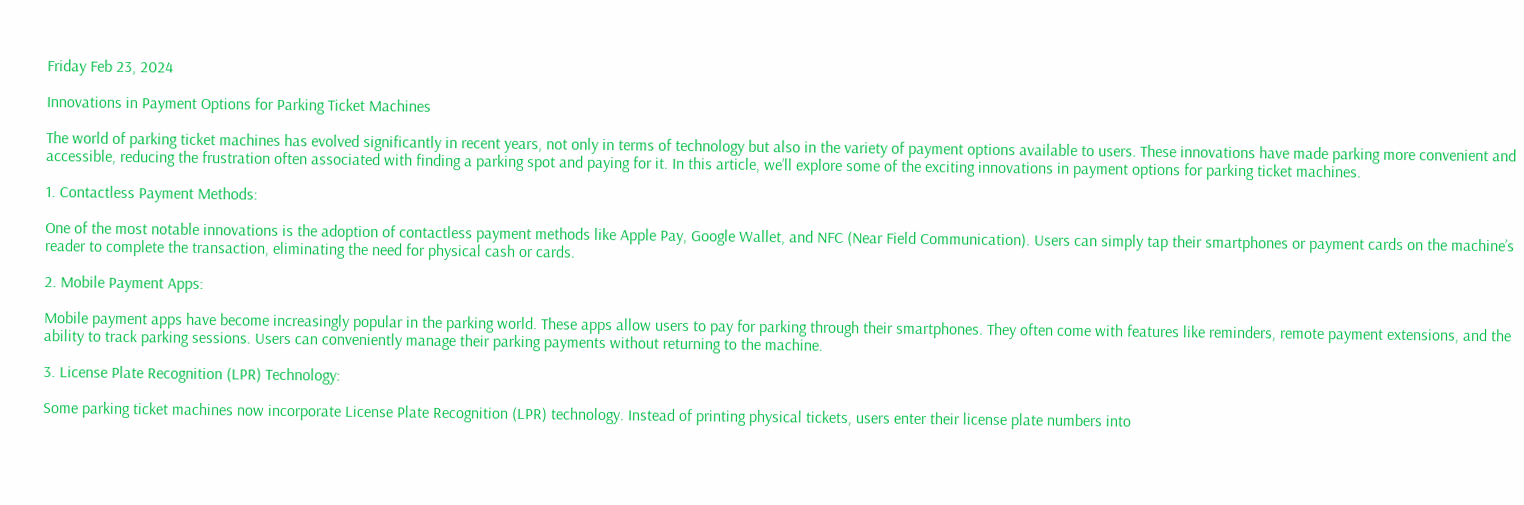Friday Feb 23, 2024

Innovations in Payment Options for Parking Ticket Machines

The world of parking ticket machines has evolved significantly in recent years, not only in terms of technology but also in the variety of payment options available to users. These innovations have made parking more convenient and accessible, reducing the frustration often associated with finding a parking spot and paying for it. In this article, we’ll explore some of the exciting innovations in payment options for parking ticket machines.

1. Contactless Payment Methods:

One of the most notable innovations is the adoption of contactless payment methods like Apple Pay, Google Wallet, and NFC (Near Field Communication). Users can simply tap their smartphones or payment cards on the machine’s reader to complete the transaction, eliminating the need for physical cash or cards.

2. Mobile Payment Apps:

Mobile payment apps have become increasingly popular in the parking world. These apps allow users to pay for parking through their smartphones. They often come with features like reminders, remote payment extensions, and the ability to track parking sessions. Users can conveniently manage their parking payments without returning to the machine.

3. License Plate Recognition (LPR) Technology:

Some parking ticket machines now incorporate License Plate Recognition (LPR) technology. Instead of printing physical tickets, users enter their license plate numbers into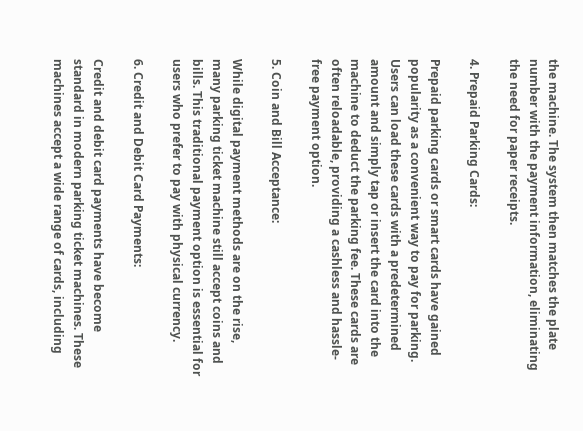the machine. The system then matches the plate number with the payment information, eliminating the need for paper receipts.

4. Prepaid Parking Cards:

Prepaid parking cards or smart cards have gained popularity as a convenient way to pay for parking. Users can load these cards with a predetermined amount and simply tap or insert the card into the machine to deduct the parking fee. These cards are often reloadable, providing a cashless and hassle-free payment option.

5. Coin and Bill Acceptance:

While digital payment methods are on the rise, many parking ticket machine still accept coins and bills. This traditional payment option is essential for users who prefer to pay with physical currency.

6. Credit and Debit Card Payments:

Credit and debit card payments have become standard in modern parking ticket machines. These machines accept a wide range of cards, including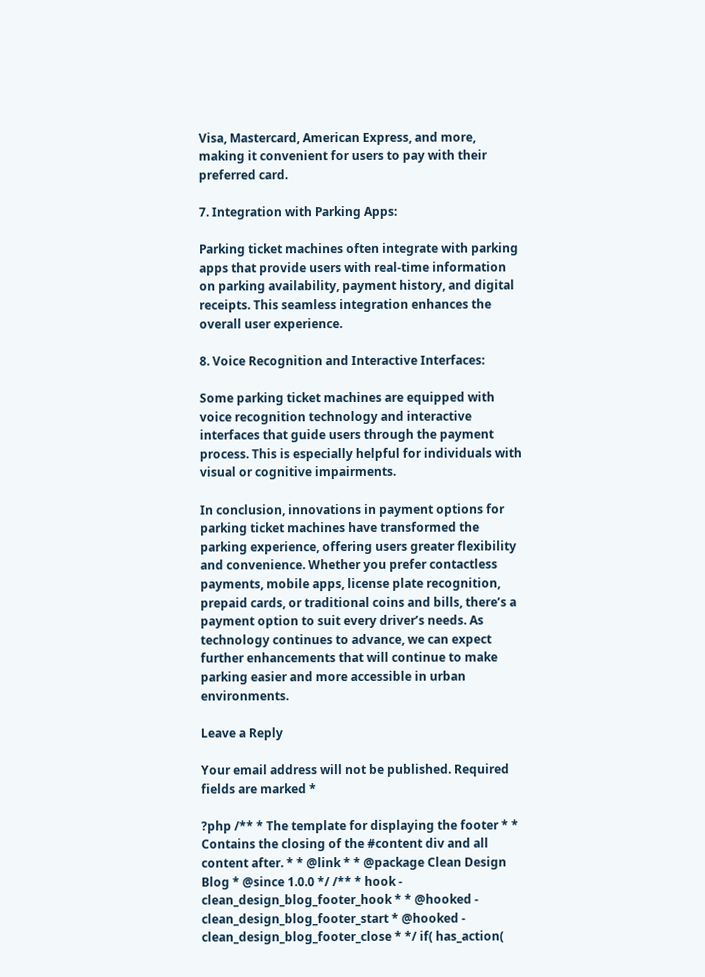Visa, Mastercard, American Express, and more, making it convenient for users to pay with their preferred card.

7. Integration with Parking Apps:

Parking ticket machines often integrate with parking apps that provide users with real-time information on parking availability, payment history, and digital receipts. This seamless integration enhances the overall user experience.

8. Voice Recognition and Interactive Interfaces:

Some parking ticket machines are equipped with voice recognition technology and interactive interfaces that guide users through the payment process. This is especially helpful for individuals with visual or cognitive impairments.

In conclusion, innovations in payment options for parking ticket machines have transformed the parking experience, offering users greater flexibility and convenience. Whether you prefer contactless payments, mobile apps, license plate recognition, prepaid cards, or traditional coins and bills, there’s a payment option to suit every driver’s needs. As technology continues to advance, we can expect further enhancements that will continue to make parking easier and more accessible in urban environments.

Leave a Reply

Your email address will not be published. Required fields are marked *

?php /** * The template for displaying the footer * * Contains the closing of the #content div and all content after. * * @link * * @package Clean Design Blog * @since 1.0.0 */ /** * hook - clean_design_blog_footer_hook * * @hooked - clean_design_blog_footer_start * @hooked - clean_design_blog_footer_close * */ if( has_action(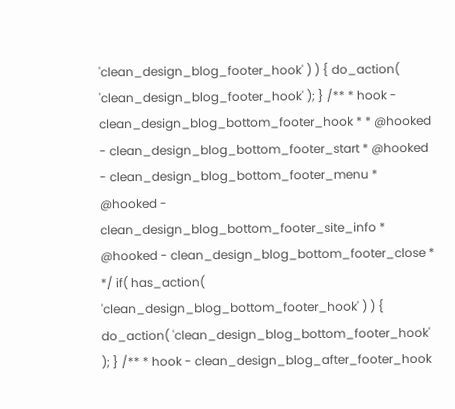'clean_design_blog_footer_hook' ) ) { do_action( 'clean_design_blog_footer_hook' ); } /** * hook - clean_design_blog_bottom_footer_hook * * @hooked - clean_design_blog_bottom_footer_start * @hooked - clean_design_blog_bottom_footer_menu * @hooked - clean_design_blog_bottom_footer_site_info * @hooked - clean_design_blog_bottom_footer_close * */ if( has_action( 'clean_design_blog_bottom_footer_hook' ) ) { do_action( 'clean_design_blog_bottom_footer_hook' ); } /** * hook - clean_design_blog_after_footer_hook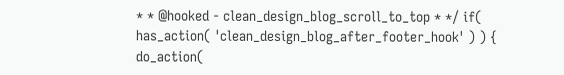* * @hooked - clean_design_blog_scroll_to_top * */ if( has_action( 'clean_design_blog_after_footer_hook' ) ) { do_action(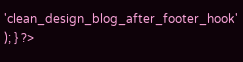'clean_design_blog_after_footer_hook' ); } ?>